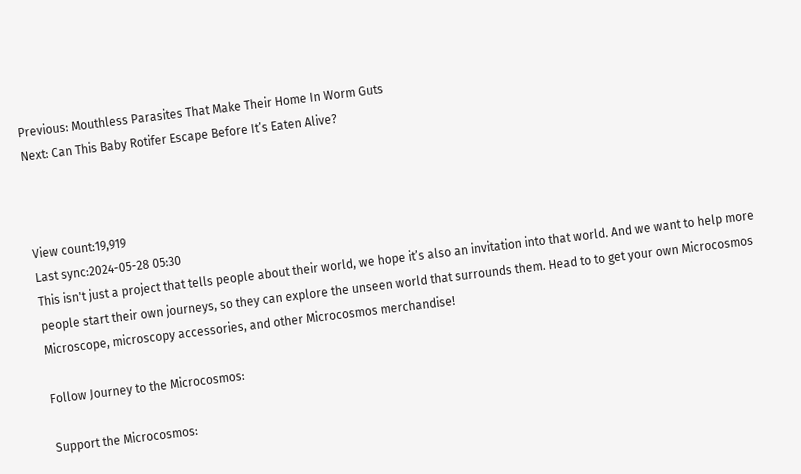Previous: Mouthless Parasites That Make Their Home In Worm Guts
Next: Can This Baby Rotifer Escape Before It’s Eaten Alive?



View count:19,919
Last sync:2024-05-28 05:30
This isn't just a project that tells people about their world, we hope it’s also an invitation into that world. And we want to help more people start their own journeys, so they can explore the unseen world that surrounds them. Head to to get your own Microcosmos Microscope, microscopy accessories, and other Microcosmos merchandise!

Follow Journey to the Microcosmos:

Support the Microcosmos: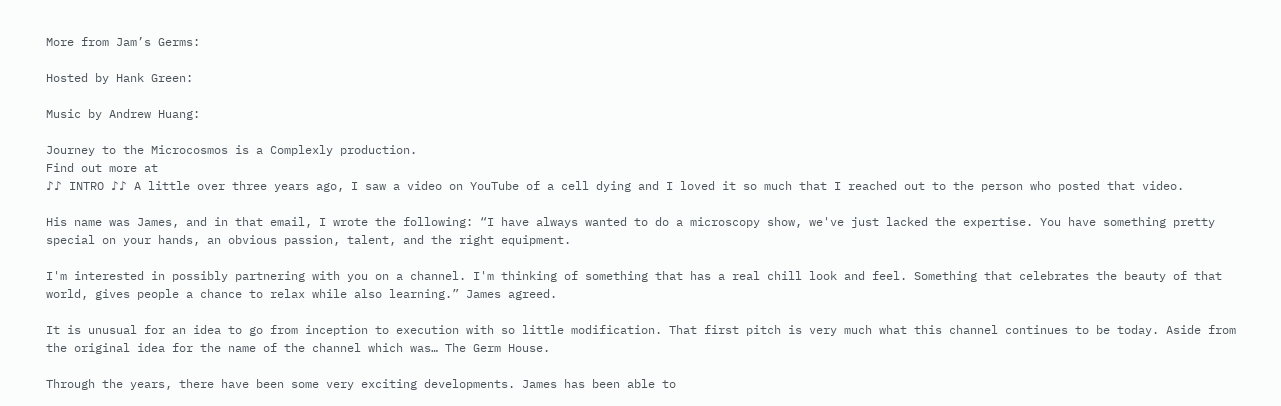More from Jam’s Germs:

Hosted by Hank Green:

Music by Andrew Huang:

Journey to the Microcosmos is a Complexly production.
Find out more at
♪♪ INTRO ♪♪ A little over three years ago, I saw a video on YouTube of a cell dying and I loved it so much that I reached out to the person who posted that video.

His name was James, and in that email, I wrote the following: “I have always wanted to do a microscopy show, we've just lacked the expertise. You have something pretty special on your hands, an obvious passion, talent, and the right equipment.

I'm interested in possibly partnering with you on a channel. I'm thinking of something that has a real chill look and feel. Something that celebrates the beauty of that world, gives people a chance to relax while also learning.” James agreed.

It is unusual for an idea to go from inception to execution with so little modification. That first pitch is very much what this channel continues to be today. Aside from the original idea for the name of the channel which was… The Germ House.

Through the years, there have been some very exciting developments. James has been able to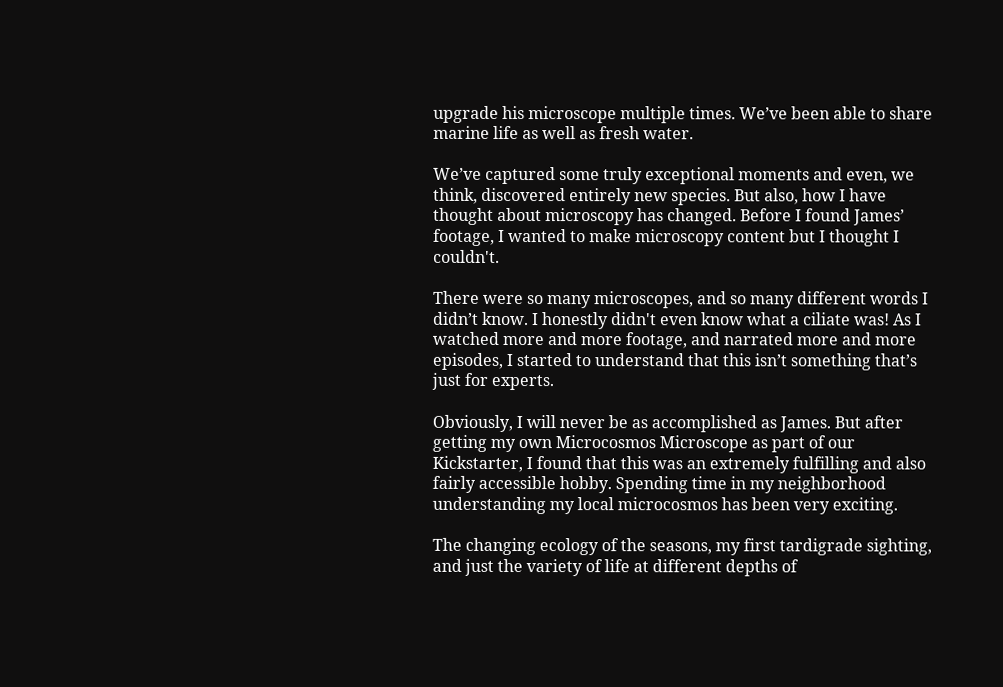upgrade his microscope multiple times. We’ve been able to share marine life as well as fresh water.

We’ve captured some truly exceptional moments and even, we think, discovered entirely new species. But also, how I have thought about microscopy has changed. Before I found James’ footage, I wanted to make microscopy content but I thought I couldn't.

There were so many microscopes, and so many different words I didn’t know. I honestly didn't even know what a ciliate was! As I watched more and more footage, and narrated more and more episodes, I started to understand that this isn’t something that’s just for experts.

Obviously, I will never be as accomplished as James. But after getting my own Microcosmos Microscope as part of our Kickstarter, I found that this was an extremely fulfilling and also fairly accessible hobby. Spending time in my neighborhood understanding my local microcosmos has been very exciting.

The changing ecology of the seasons, my first tardigrade sighting, and just the variety of life at different depths of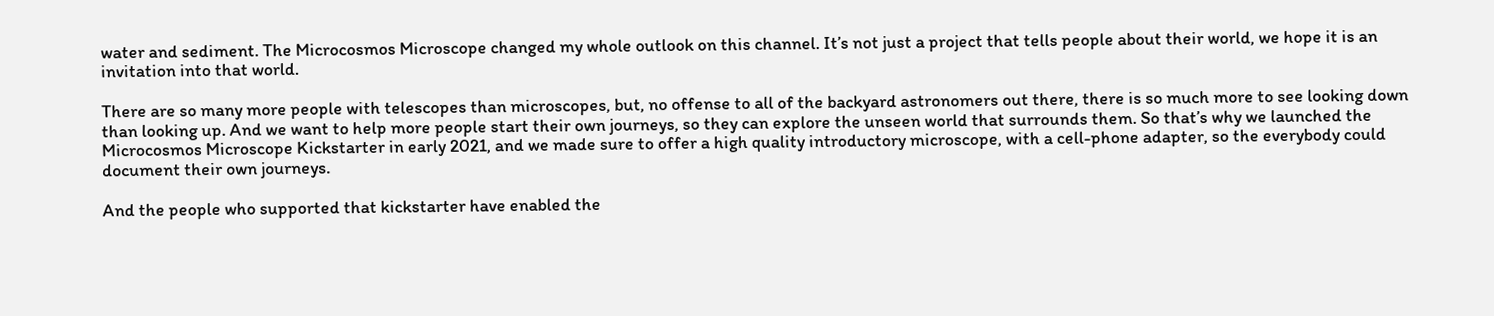water and sediment. The Microcosmos Microscope changed my whole outlook on this channel. It’s not just a project that tells people about their world, we hope it is an invitation into that world.

There are so many more people with telescopes than microscopes, but, no offense to all of the backyard astronomers out there, there is so much more to see looking down than looking up. And we want to help more people start their own journeys, so they can explore the unseen world that surrounds them. So that’s why we launched the Microcosmos Microscope Kickstarter in early 2021, and we made sure to offer a high quality introductory microscope, with a cell-phone adapter, so the everybody could document their own journeys.

And the people who supported that kickstarter have enabled the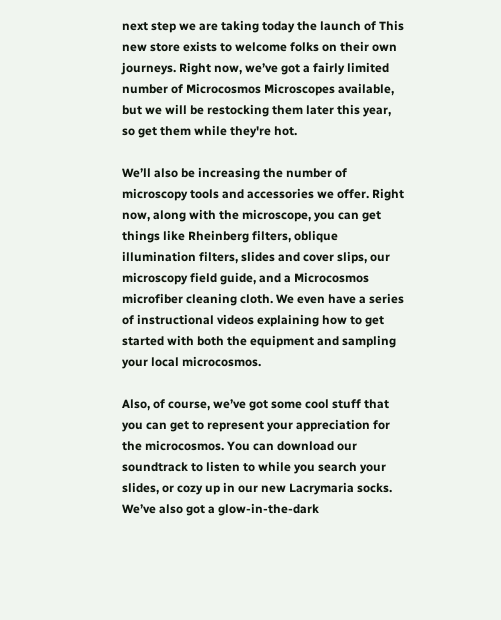next step we are taking today the launch of This new store exists to welcome folks on their own journeys. Right now, we’ve got a fairly limited number of Microcosmos Microscopes available, but we will be restocking them later this year, so get them while they're hot.

We’ll also be increasing the number of microscopy tools and accessories we offer. Right now, along with the microscope, you can get things like Rheinberg filters, oblique illumination filters, slides and cover slips, our microscopy field guide, and a Microcosmos microfiber cleaning cloth. We even have a series of instructional videos explaining how to get started with both the equipment and sampling your local microcosmos.

Also, of course, we’ve got some cool stuff that you can get to represent your appreciation for the microcosmos. You can download our soundtrack to listen to while you search your slides, or cozy up in our new Lacrymaria socks. We’ve also got a glow-in-the-dark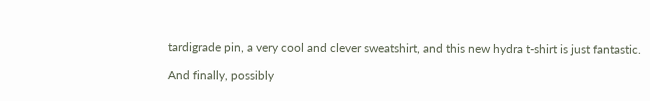tardigrade pin, a very cool and clever sweatshirt, and this new hydra t-shirt is just fantastic.

And finally, possibly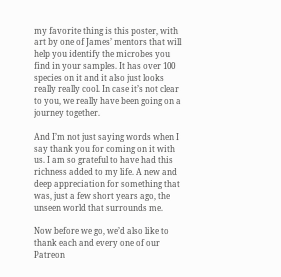my favorite thing is this poster, with art by one of James’ mentors that will help you identify the microbes you find in your samples. It has over 100 species on it and it also just looks really really cool. In case it’s not clear to you, we really have been going on a journey together.

And I’m not just saying words when I say thank you for coming on it with us. I am so grateful to have had this richness added to my life. A new and deep appreciation for something that was, just a few short years ago, the unseen world that surrounds me.

Now before we go, we’d also like to thank each and every one of our Patreon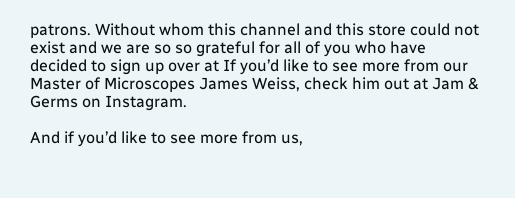patrons. Without whom this channel and this store could not exist and we are so so grateful for all of you who have decided to sign up over at If you’d like to see more from our Master of Microscopes James Weiss, check him out at Jam & Germs on Instagram.

And if you’d like to see more from us,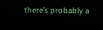there’s probably a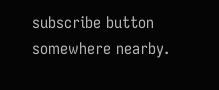subscribe button somewhere nearby.